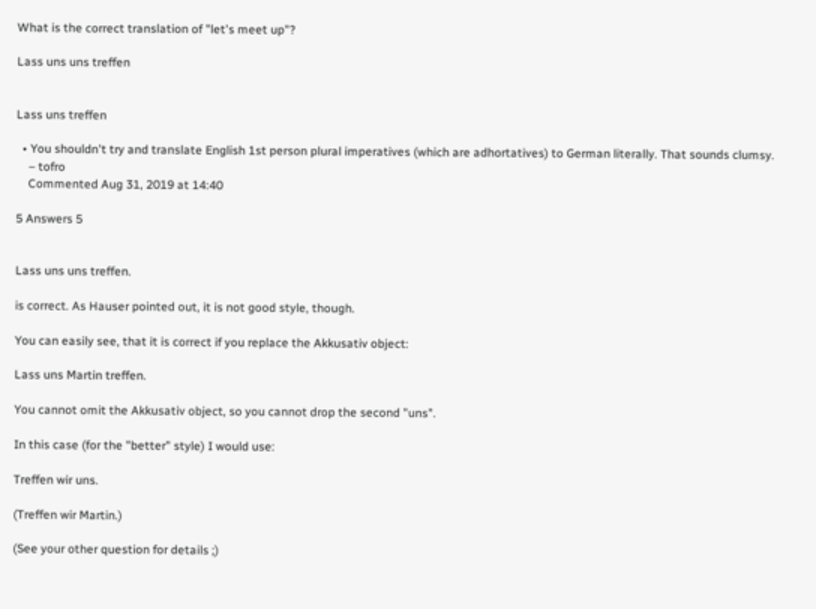What is the correct translation of "let's meet up"?

Lass uns uns treffen


Lass uns treffen

  • You shouldn't try and translate English 1st person plural imperatives (which are adhortatives) to German literally. That sounds clumsy.
    – tofro
    Commented Aug 31, 2019 at 14:40

5 Answers 5


Lass uns uns treffen.

is correct. As Hauser pointed out, it is not good style, though.

You can easily see, that it is correct if you replace the Akkusativ object:

Lass uns Martin treffen.

You cannot omit the Akkusativ object, so you cannot drop the second "uns".

In this case (for the "better" style) I would use:

Treffen wir uns.

(Treffen wir Martin.)

(See your other question for details ;)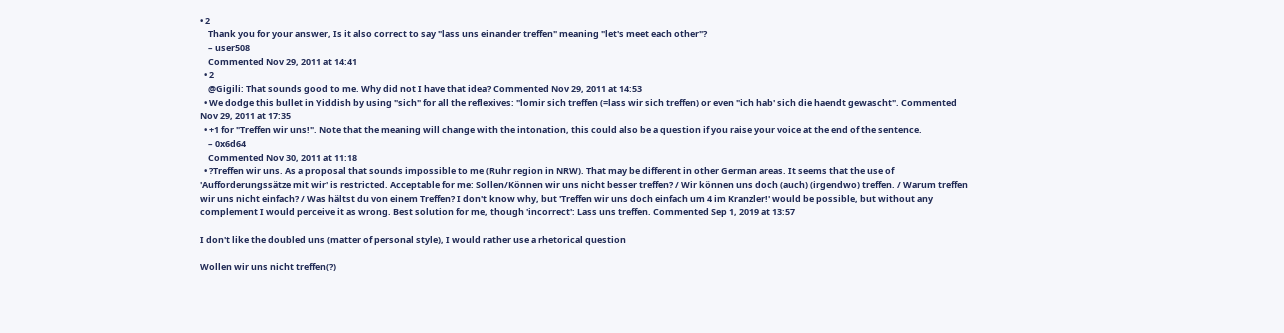• 2
    Thank you for your answer, Is it also correct to say "lass uns einander treffen" meaning "let's meet each other"?
    – user508
    Commented Nov 29, 2011 at 14:41
  • 2
    @Gigili: That sounds good to me. Why did not I have that idea? Commented Nov 29, 2011 at 14:53
  • We dodge this bullet in Yiddish by using "sich" for all the reflexives: "lomir sich treffen (=lass wir sich treffen) or even "ich hab' sich die haendt gewascht". Commented Nov 29, 2011 at 17:35
  • +1 for "Treffen wir uns!". Note that the meaning will change with the intonation, this could also be a question if you raise your voice at the end of the sentence.
    – 0x6d64
    Commented Nov 30, 2011 at 11:18
  • ?Treffen wir uns. As a proposal that sounds impossible to me (Ruhr region in NRW). That may be different in other German areas. It seems that the use of 'Aufforderungssätze mit wir' is restricted. Acceptable for me: Sollen/Können wir uns nicht besser treffen? / Wir können uns doch (auch) (irgendwo) treffen. / Warum treffen wir uns nicht einfach? / Was hältst du von einem Treffen? I don't know why, but 'Treffen wir uns doch einfach um 4 im Kranzler!' would be possible, but without any complement I would perceive it as wrong. Best solution for me, though 'incorrect': Lass uns treffen. Commented Sep 1, 2019 at 13:57

I don't like the doubled uns (matter of personal style), I would rather use a rhetorical question

Wollen wir uns nicht treffen(?)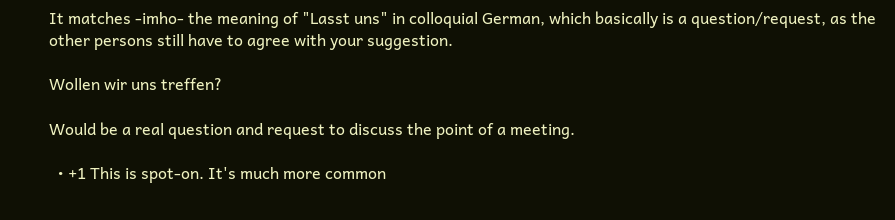It matches -imho- the meaning of "Lasst uns" in colloquial German, which basically is a question/request, as the other persons still have to agree with your suggestion.

Wollen wir uns treffen?

Would be a real question and request to discuss the point of a meeting.

  • +1 This is spot-on. It's much more common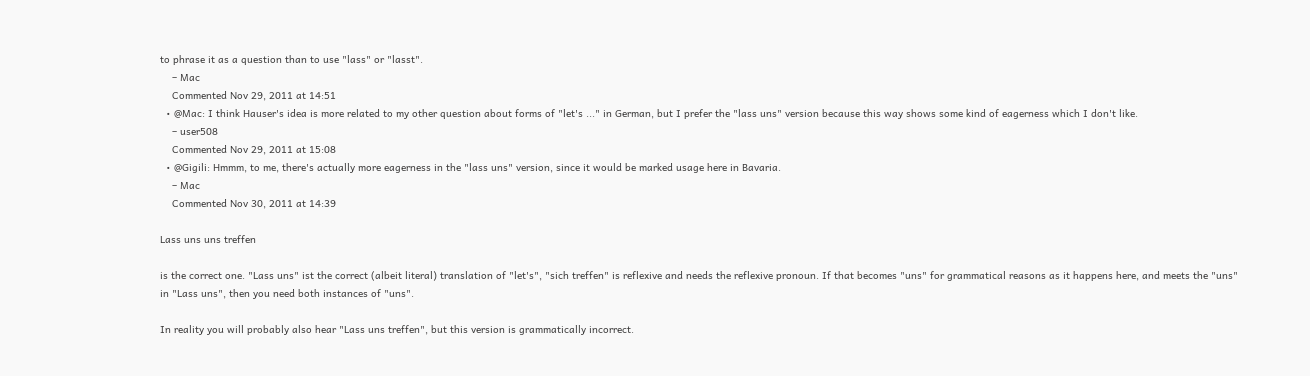to phrase it as a question than to use "lass" or "lasst".
    – Mac
    Commented Nov 29, 2011 at 14:51
  • @Mac: I think Hauser's idea is more related to my other question about forms of "let's ..." in German, but I prefer the "lass uns" version because this way shows some kind of eagerness which I don't like.
    – user508
    Commented Nov 29, 2011 at 15:08
  • @Gigili: Hmmm, to me, there's actually more eagerness in the "lass uns" version, since it would be marked usage here in Bavaria.
    – Mac
    Commented Nov 30, 2011 at 14:39

Lass uns uns treffen

is the correct one. "Lass uns" ist the correct (albeit literal) translation of "let's", "sich treffen" is reflexive and needs the reflexive pronoun. If that becomes "uns" for grammatical reasons as it happens here, and meets the "uns" in "Lass uns", then you need both instances of "uns".

In reality you will probably also hear "Lass uns treffen", but this version is grammatically incorrect.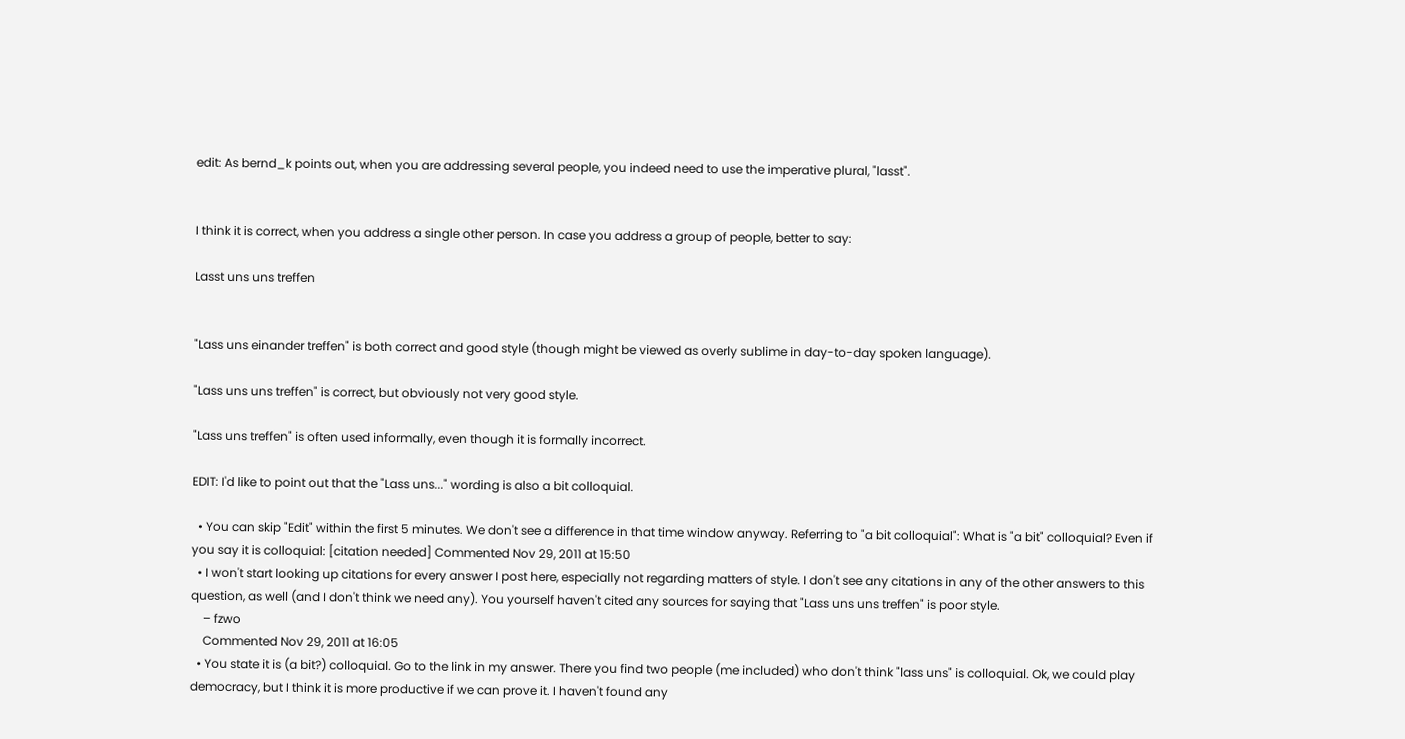edit: As bernd_k points out, when you are addressing several people, you indeed need to use the imperative plural, "lasst".


I think it is correct, when you address a single other person. In case you address a group of people, better to say:

Lasst uns uns treffen


"Lass uns einander treffen" is both correct and good style (though might be viewed as overly sublime in day-to-day spoken language).

"Lass uns uns treffen" is correct, but obviously not very good style.

"Lass uns treffen" is often used informally, even though it is formally incorrect.

EDIT: I'd like to point out that the "Lass uns..." wording is also a bit colloquial.

  • You can skip "Edit" within the first 5 minutes. We don't see a difference in that time window anyway. Referring to "a bit colloquial": What is "a bit" colloquial? Even if you say it is colloquial: [citation needed] Commented Nov 29, 2011 at 15:50
  • I won't start looking up citations for every answer I post here, especially not regarding matters of style. I don't see any citations in any of the other answers to this question, as well (and I don't think we need any). You yourself haven't cited any sources for saying that "Lass uns uns treffen" is poor style.
    – fzwo
    Commented Nov 29, 2011 at 16:05
  • You state it is (a bit?) colloquial. Go to the link in my answer. There you find two people (me included) who don't think "lass uns" is colloquial. Ok, we could play democracy, but I think it is more productive if we can prove it. I haven't found any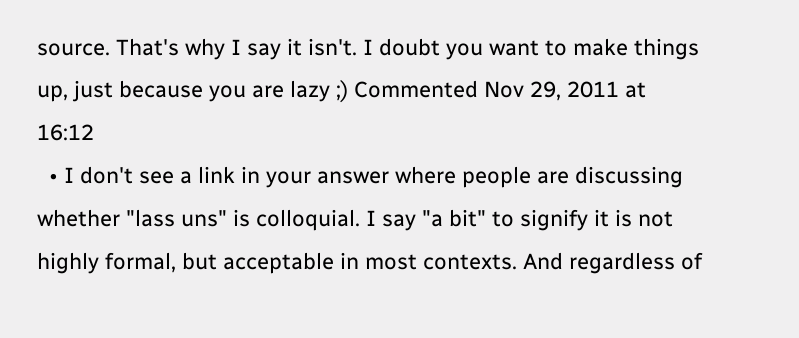source. That's why I say it isn't. I doubt you want to make things up, just because you are lazy ;) Commented Nov 29, 2011 at 16:12
  • I don't see a link in your answer where people are discussing whether "lass uns" is colloquial. I say "a bit" to signify it is not highly formal, but acceptable in most contexts. And regardless of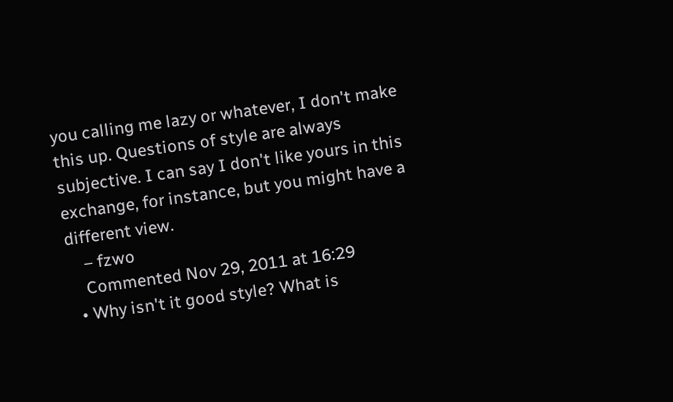you calling me lazy or whatever, I don't make this up. Questions of style are always subjective. I can say I don't like yours in this exchange, for instance, but you might have a different view.
    – fzwo
    Commented Nov 29, 2011 at 16:29
  • Why isn't it good style? What is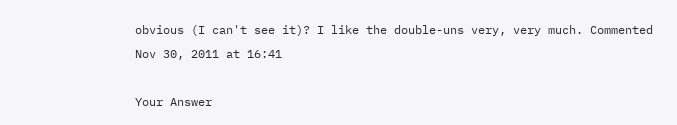obvious (I can't see it)? I like the double-uns very, very much. Commented Nov 30, 2011 at 16:41

Your Answer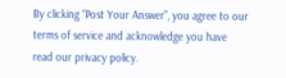By clicking “Post Your Answer”, you agree to our terms of service and acknowledge you have read our privacy policy.